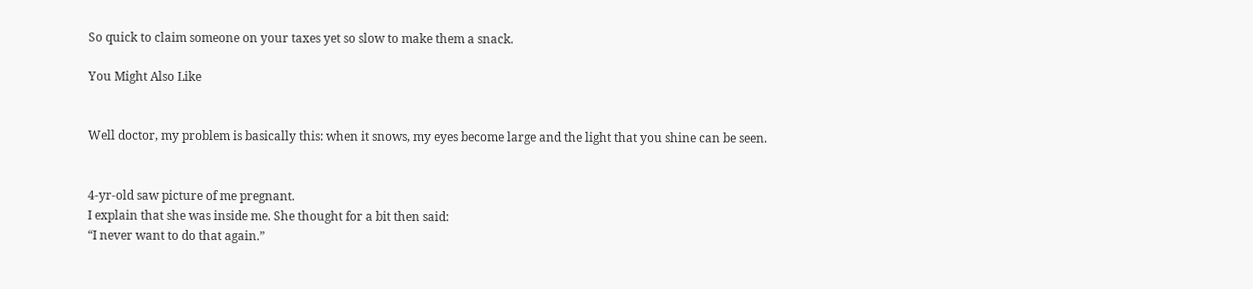So quick to claim someone on your taxes yet so slow to make them a snack.

You Might Also Like


Well doctor, my problem is basically this: when it snows, my eyes become large and the light that you shine can be seen.


4-yr-old saw picture of me pregnant.
I explain that she was inside me. She thought for a bit then said:
“I never want to do that again.”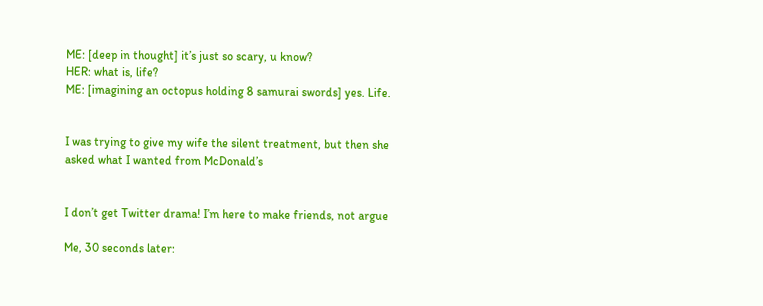ME: [deep in thought] it’s just so scary, u know?
HER: what is, life?
ME: [imagining an octopus holding 8 samurai swords] yes. Life.


I was trying to give my wife the silent treatment, but then she asked what I wanted from McDonald’s


I don’t get Twitter drama! I’m here to make friends, not argue

Me, 30 seconds later: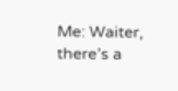Me: Waiter, there’s a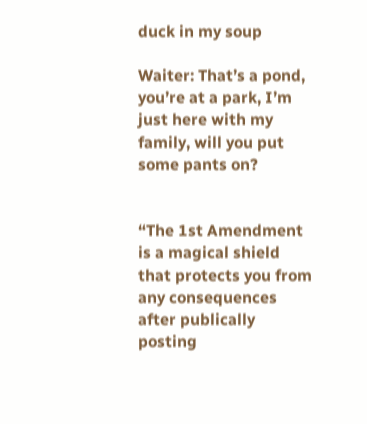duck in my soup

Waiter: That’s a pond, you’re at a park, I’m just here with my family, will you put some pants on?


“The 1st Amendment is a magical shield that protects you from any consequences after publically posting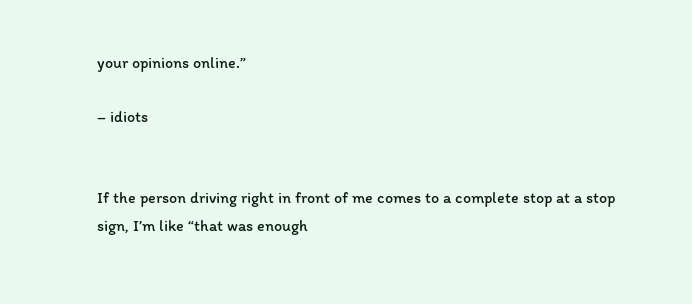your opinions online.”

– idiots


If the person driving right in front of me comes to a complete stop at a stop sign, I’m like “that was enough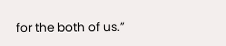for the both of us.”